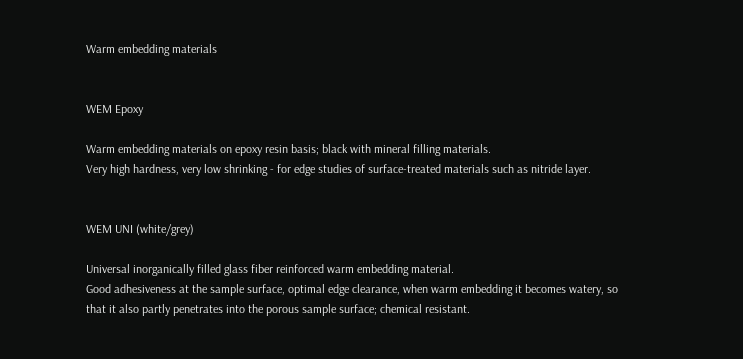Warm embedding materials


WEM Epoxy

Warm embedding materials on epoxy resin basis; black with mineral filling materials.
Very high hardness, very low shrinking - for edge studies of surface-treated materials such as nitride layer.


WEM UNI (white/grey)

Universal inorganically filled glass fiber reinforced warm embedding material.
Good adhesiveness at the sample surface, optimal edge clearance, when warm embedding it becomes watery, so that it also partly penetrates into the porous sample surface; chemical resistant.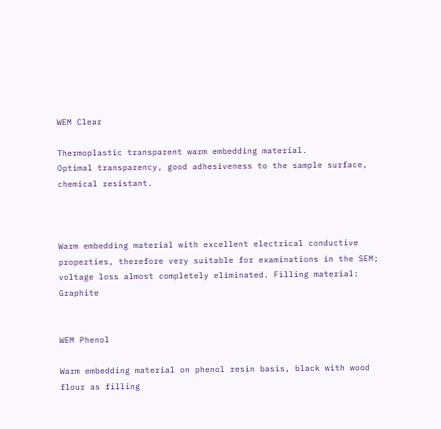WEM Clear

Thermoplastic transparent warm embedding material.
Optimal transparency, good adhesiveness to the sample surface, chemical resistant.



Warm embedding material with excellent electrical conductive properties, therefore very suitable for examinations in the SEM; voltage loss almost completely eliminated. Filling material: Graphite


WEM Phenol

Warm embedding material on phenol resin basis, black with wood flour as filling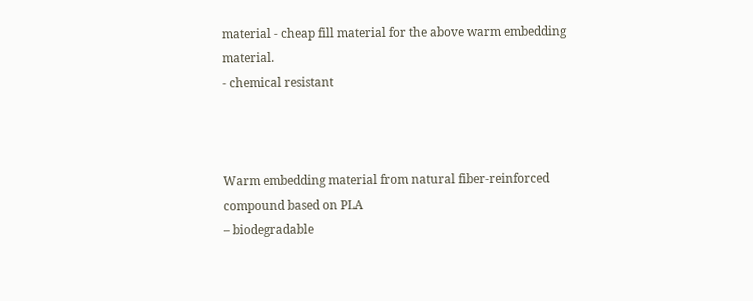material - cheap fill material for the above warm embedding material.
- chemical resistant



Warm embedding material from natural fiber-reinforced compound based on PLA
– biodegradable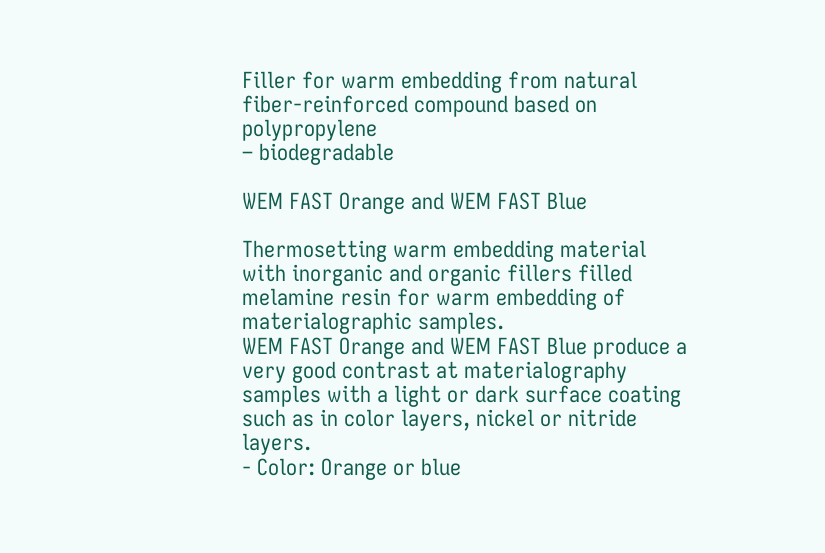Filler for warm embedding from natural fiber-reinforced compound based on polypropylene
– biodegradable

WEM FAST Orange and WEM FAST Blue

Thermosetting warm embedding material with inorganic and organic fillers filled melamine resin for warm embedding of materialographic samples.
WEM FAST Orange and WEM FAST Blue produce a very good contrast at materialography samples with a light or dark surface coating such as in color layers, nickel or nitride layers.
- Color: Orange or blue